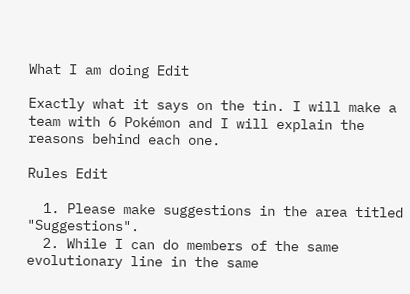What I am doing Edit

Exactly what it says on the tin. I will make a team with 6 Pokémon and I will explain the reasons behind each one.

Rules Edit

  1. Please make suggestions in the area titled "Suggestions".
  2. While I can do members of the same evolutionary line in the same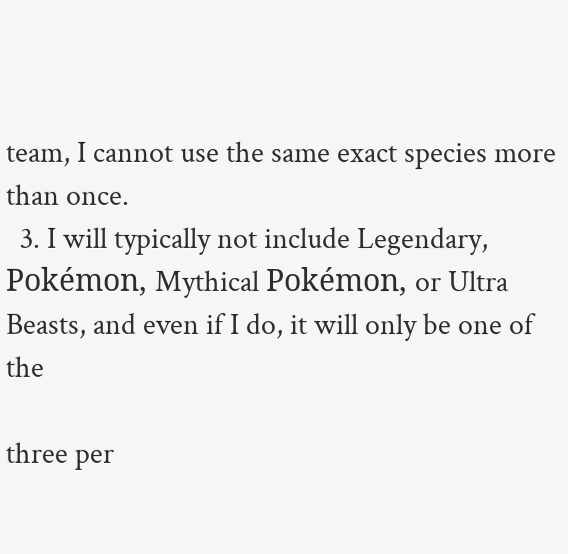team, I cannot use the same exact species more than once.
  3. I will typically not include Legendary, Pokémon, Mythical Pokémon, or Ultra Beasts, and even if I do, it will only be one of the

three per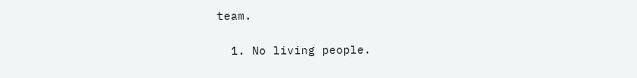team.

  1. No living people.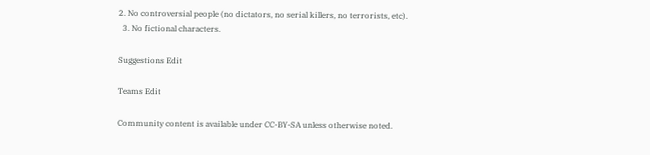2. No controversial people (no dictators, no serial killers, no terrorists, etc).
  3. No fictional characters.

Suggestions Edit

Teams Edit

Community content is available under CC-BY-SA unless otherwise noted.